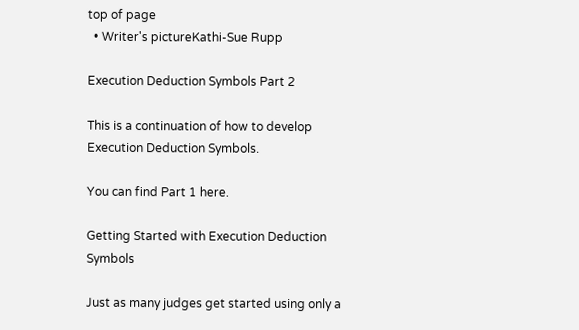top of page
  • Writer's pictureKathi-Sue Rupp

Execution Deduction Symbols Part 2

This is a continuation of how to develop Execution Deduction Symbols.

You can find Part 1 here.

Getting Started with Execution Deduction Symbols

Just as many judges get started using only a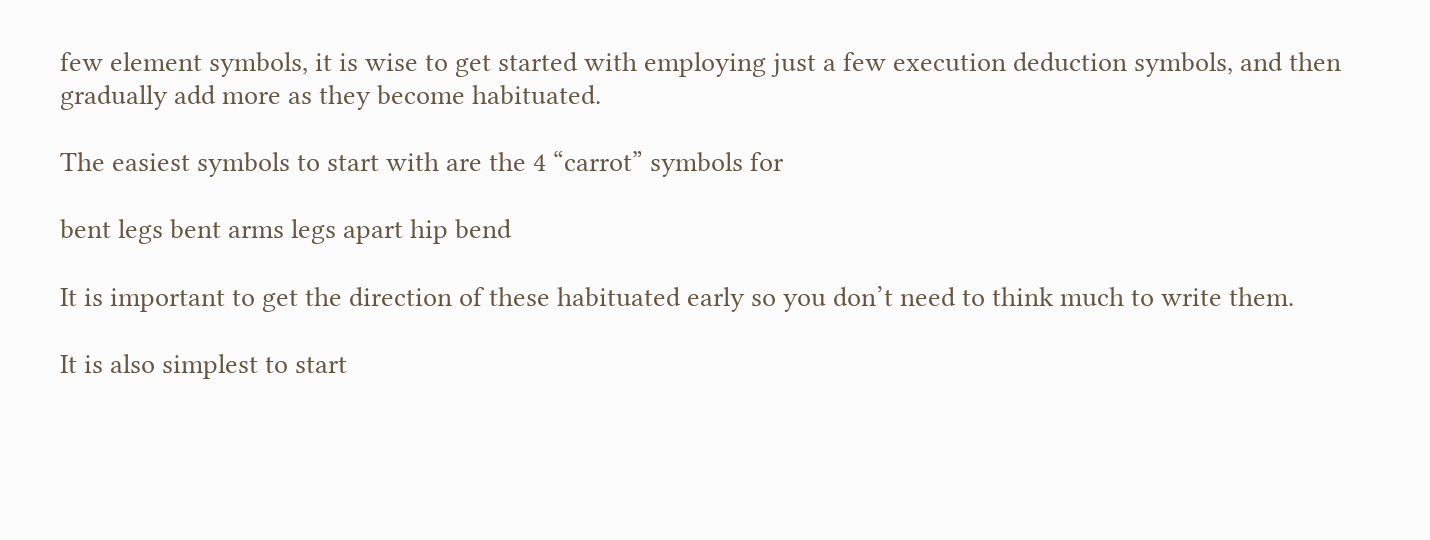few element symbols, it is wise to get started with employing just a few execution deduction symbols, and then gradually add more as they become habituated.

The easiest symbols to start with are the 4 “carrot” symbols for

bent legs bent arms legs apart hip bend

It is important to get the direction of these habituated early so you don’t need to think much to write them.

It is also simplest to start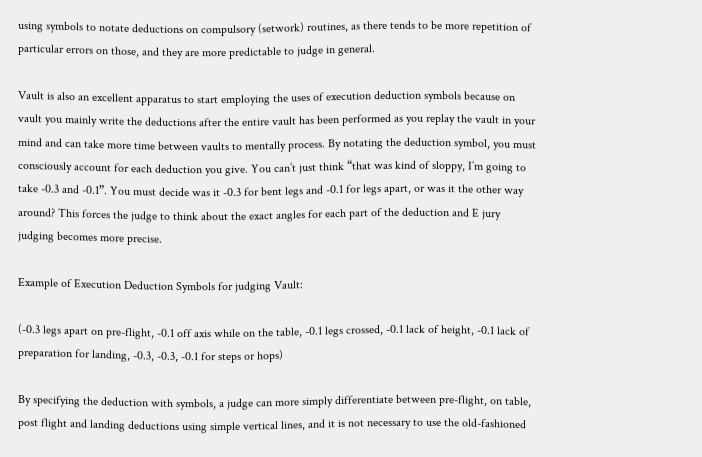using symbols to notate deductions on compulsory (setwork) routines, as there tends to be more repetition of particular errors on those, and they are more predictable to judge in general.

Vault is also an excellent apparatus to start employing the uses of execution deduction symbols because on vault you mainly write the deductions after the entire vault has been performed as you replay the vault in your mind and can take more time between vaults to mentally process. By notating the deduction symbol, you must consciously account for each deduction you give. You can’t just think “that was kind of sloppy, I’m going to take -0.3 and -0.1”. You must decide was it -0.3 for bent legs and -0.1 for legs apart, or was it the other way around? This forces the judge to think about the exact angles for each part of the deduction and E jury judging becomes more precise.

Example of Execution Deduction Symbols for judging Vault:

(-0.3 legs apart on pre-flight, -0.1 off axis while on the table, -0.1 legs crossed, -0.1 lack of height, -0.1 lack of preparation for landing, -0.3, -0.3, -0.1 for steps or hops)

By specifying the deduction with symbols, a judge can more simply differentiate between pre-flight, on table, post flight and landing deductions using simple vertical lines, and it is not necessary to use the old-fashioned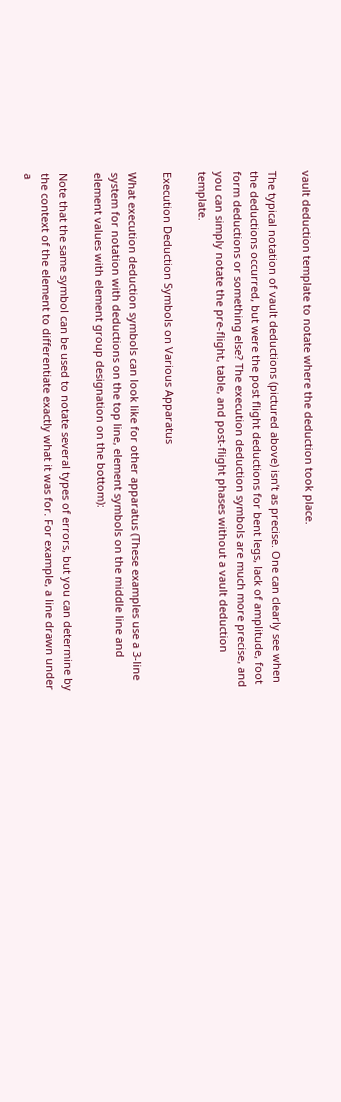vault deduction template to notate where the deduction took place.

The typical notation of vault deductions (pictured above) isn’t as precise. One can clearly see when the deductions occurred, but were the post flight deductions for bent legs, lack of amplitude, foot form deductions or something else? The execution deduction symbols are much more precise, and you can simply notate the pre-flight, table, and post-flight phases without a vault deduction template.

Execution Deduction Symbols on Various Apparatus

What execution deduction symbols can look like for other apparatus (These examples use a 3-line system for notation with deductions on the top line, element symbols on the middle line and element values with element group designation on the bottom):

Note that the same symbol can be used to notate several types of errors, but you can determine by the context of the element to differentiate exactly what it was for. For example, a line drawn under a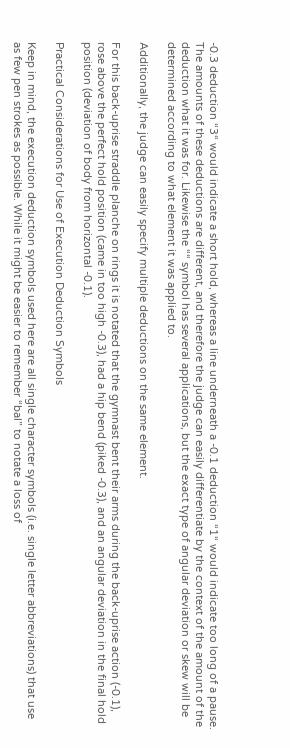-0.3 deduction “3“ would indicate a short hold, whereas a line underneath a -0.1 deduction “1“ would indicate too long of a pause. The amounts of these deductions are different, and therefore the judge can easily differentiate by the context of the amount of the deduction what it was for. Likewise the ““ symbol has several applications, but the exact type of angular deviation or skew will be determined according to what element it was applied to.

Additionally, the judge can easily specify multiple deductions on the same element.

For this back-uprise straddle planche on rings it is notated that the gymnast bent their arms during the back-uprise action (-0.1), rose above the perfect hold position (came in too high -0.3), had a hip bend (piked -0.3), and an angular deviation in the final hold position (deviation of body from horizontal -0.1).

Practical Considerations for Use of Execution Deduction Symbols

Keep in mind, the execution deduction symbols used here are all single character symbols (i.e. single letter abbreviations) that use as few pen strokes as possible. While it might be easier to remember “bal” to notate a loss of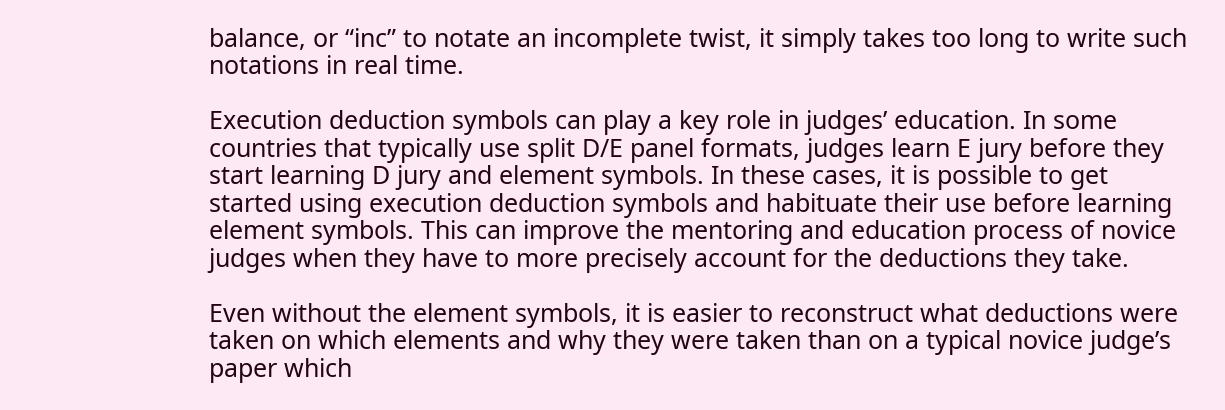balance, or “inc” to notate an incomplete twist, it simply takes too long to write such notations in real time.

Execution deduction symbols can play a key role in judges’ education. In some countries that typically use split D/E panel formats, judges learn E jury before they start learning D jury and element symbols. In these cases, it is possible to get started using execution deduction symbols and habituate their use before learning element symbols. This can improve the mentoring and education process of novice judges when they have to more precisely account for the deductions they take.

Even without the element symbols, it is easier to reconstruct what deductions were taken on which elements and why they were taken than on a typical novice judge’s paper which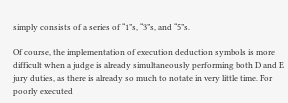simply consists of a series of “1”s, “3”s, and “5”s.

Of course, the implementation of execution deduction symbols is more difficult when a judge is already simultaneously performing both D and E jury duties, as there is already so much to notate in very little time. For poorly executed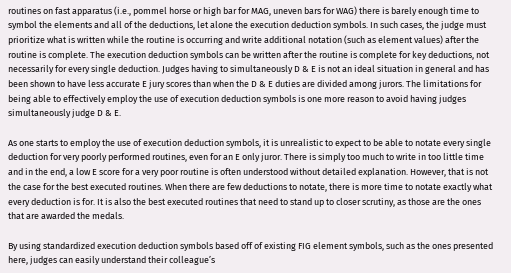routines on fast apparatus (i.e., pommel horse or high bar for MAG, uneven bars for WAG) there is barely enough time to symbol the elements and all of the deductions, let alone the execution deduction symbols. In such cases, the judge must prioritize what is written while the routine is occurring and write additional notation (such as element values) after the routine is complete. The execution deduction symbols can be written after the routine is complete for key deductions, not necessarily for every single deduction. Judges having to simultaneously D & E is not an ideal situation in general and has been shown to have less accurate E jury scores than when the D & E duties are divided among jurors. The limitations for being able to effectively employ the use of execution deduction symbols is one more reason to avoid having judges simultaneously judge D & E.

As one starts to employ the use of execution deduction symbols, it is unrealistic to expect to be able to notate every single deduction for very poorly performed routines, even for an E only juror. There is simply too much to write in too little time and in the end, a low E score for a very poor routine is often understood without detailed explanation. However, that is not the case for the best executed routines. When there are few deductions to notate, there is more time to notate exactly what every deduction is for. It is also the best executed routines that need to stand up to closer scrutiny, as those are the ones that are awarded the medals.

By using standardized execution deduction symbols based off of existing FIG element symbols, such as the ones presented here, judges can easily understand their colleague’s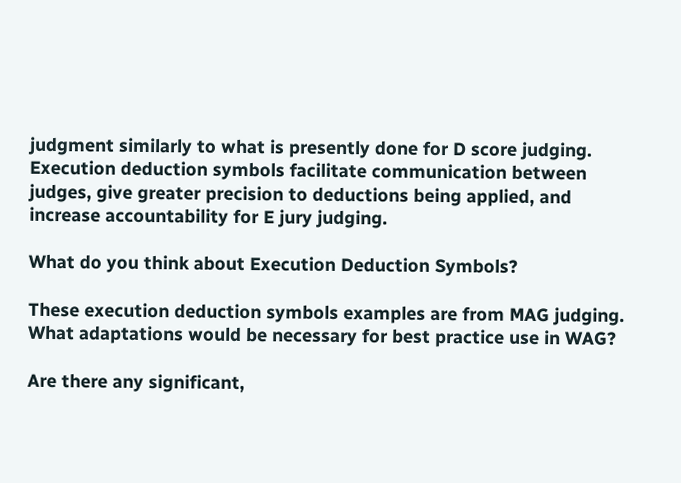judgment similarly to what is presently done for D score judging. Execution deduction symbols facilitate communication between judges, give greater precision to deductions being applied, and increase accountability for E jury judging.

What do you think about Execution Deduction Symbols?

These execution deduction symbols examples are from MAG judging. What adaptations would be necessary for best practice use in WAG?

Are there any significant,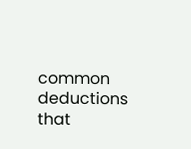common deductions that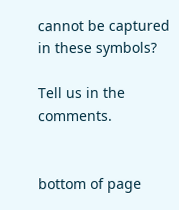cannot be captured in these symbols?

Tell us in the comments.


bottom of page